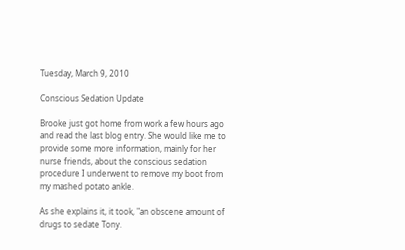Tuesday, March 9, 2010

Conscious Sedation Update

Brooke just got home from work a few hours ago and read the last blog entry. She would like me to provide some more information, mainly for her nurse friends, about the conscious sedation procedure I underwent to remove my boot from my mashed potato ankle.

As she explains it, it took, "an obscene amount of drugs to sedate Tony.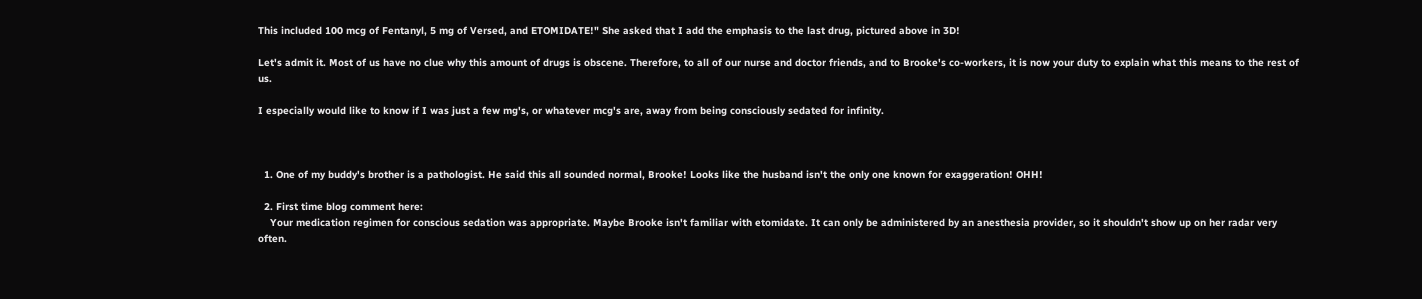This included 100 mcg of Fentanyl, 5 mg of Versed, and ETOMIDATE!" She asked that I add the emphasis to the last drug, pictured above in 3D!

Let's admit it. Most of us have no clue why this amount of drugs is obscene. Therefore, to all of our nurse and doctor friends, and to Brooke's co-workers, it is now your duty to explain what this means to the rest of us.

I especially would like to know if I was just a few mg's, or whatever mcg's are, away from being consciously sedated for infinity.



  1. One of my buddy's brother is a pathologist. He said this all sounded normal, Brooke! Looks like the husband isn't the only one known for exaggeration! OHH!

  2. First time blog comment here:
    Your medication regimen for conscious sedation was appropriate. Maybe Brooke isn't familiar with etomidate. It can only be administered by an anesthesia provider, so it shouldn't show up on her radar very often.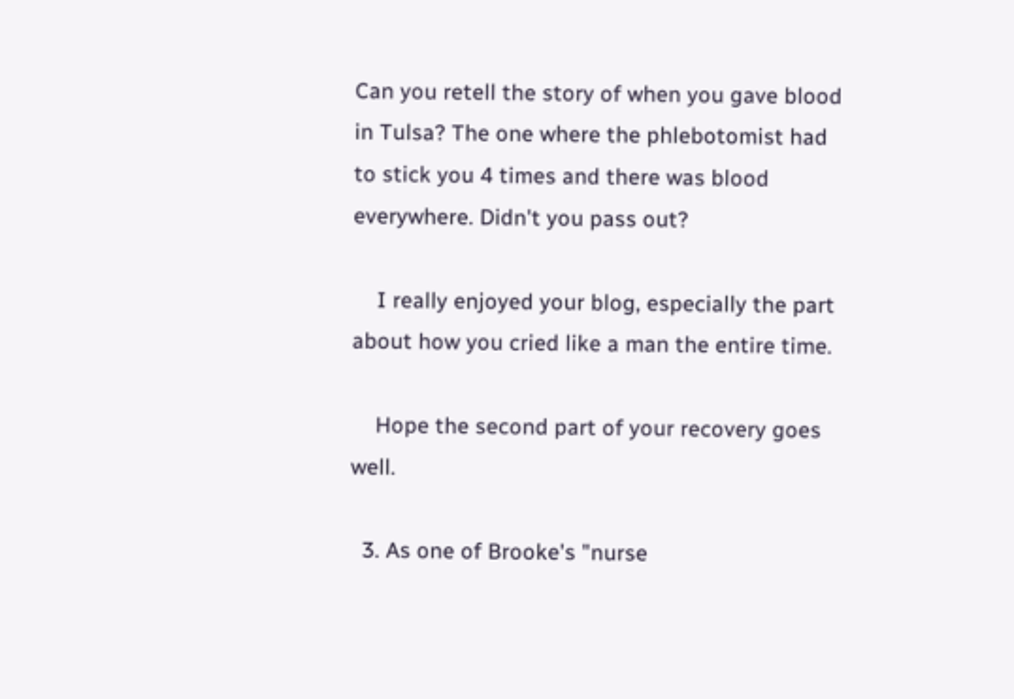Can you retell the story of when you gave blood in Tulsa? The one where the phlebotomist had to stick you 4 times and there was blood everywhere. Didn't you pass out?

    I really enjoyed your blog, especially the part about how you cried like a man the entire time.

    Hope the second part of your recovery goes well.

  3. As one of Brooke's "nurse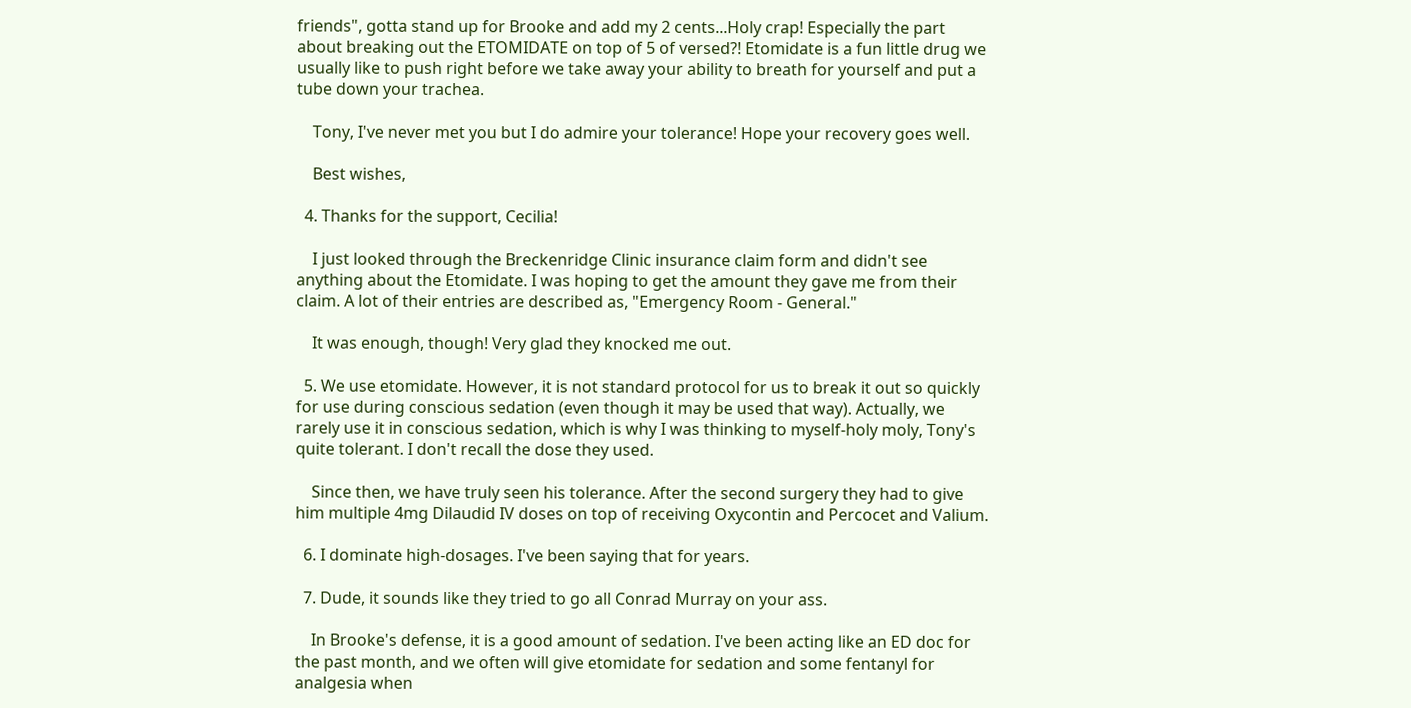friends", gotta stand up for Brooke and add my 2 cents...Holy crap! Especially the part about breaking out the ETOMIDATE on top of 5 of versed?! Etomidate is a fun little drug we usually like to push right before we take away your ability to breath for yourself and put a tube down your trachea.

    Tony, I've never met you but I do admire your tolerance! Hope your recovery goes well.

    Best wishes,

  4. Thanks for the support, Cecilia!

    I just looked through the Breckenridge Clinic insurance claim form and didn't see anything about the Etomidate. I was hoping to get the amount they gave me from their claim. A lot of their entries are described as, "Emergency Room - General."

    It was enough, though! Very glad they knocked me out.

  5. We use etomidate. However, it is not standard protocol for us to break it out so quickly for use during conscious sedation (even though it may be used that way). Actually, we rarely use it in conscious sedation, which is why I was thinking to myself-holy moly, Tony's quite tolerant. I don't recall the dose they used.

    Since then, we have truly seen his tolerance. After the second surgery they had to give him multiple 4mg Dilaudid IV doses on top of receiving Oxycontin and Percocet and Valium.

  6. I dominate high-dosages. I've been saying that for years.

  7. Dude, it sounds like they tried to go all Conrad Murray on your ass.

    In Brooke's defense, it is a good amount of sedation. I've been acting like an ED doc for the past month, and we often will give etomidate for sedation and some fentanyl for analgesia when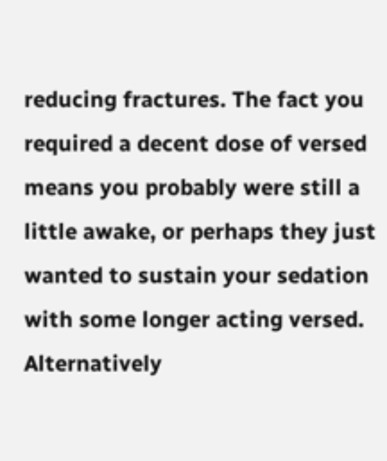reducing fractures. The fact you required a decent dose of versed means you probably were still a little awake, or perhaps they just wanted to sustain your sedation with some longer acting versed. Alternatively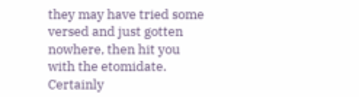they may have tried some versed and just gotten nowhere, then hit you with the etomidate. Certainly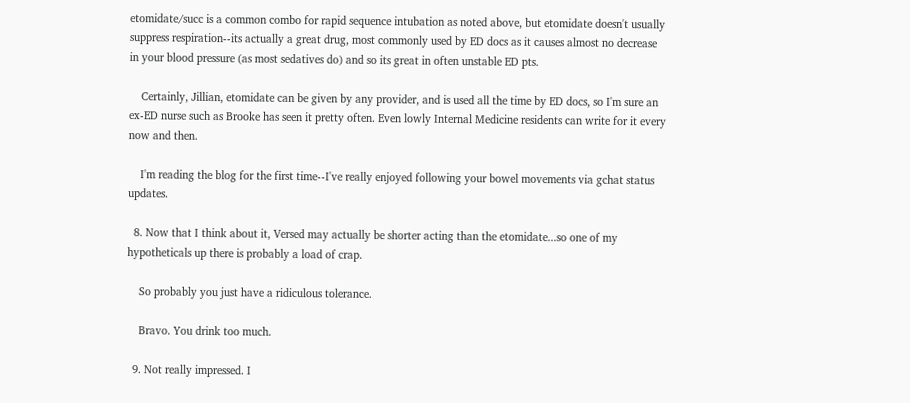etomidate/succ is a common combo for rapid sequence intubation as noted above, but etomidate doesn't usually suppress respiration--its actually a great drug, most commonly used by ED docs as it causes almost no decrease in your blood pressure (as most sedatives do) and so its great in often unstable ED pts.

    Certainly, Jillian, etomidate can be given by any provider, and is used all the time by ED docs, so I'm sure an ex-ED nurse such as Brooke has seen it pretty often. Even lowly Internal Medicine residents can write for it every now and then.

    I'm reading the blog for the first time--I've really enjoyed following your bowel movements via gchat status updates.

  8. Now that I think about it, Versed may actually be shorter acting than the etomidate...so one of my hypotheticals up there is probably a load of crap.

    So probably you just have a ridiculous tolerance.

    Bravo. You drink too much.

  9. Not really impressed. I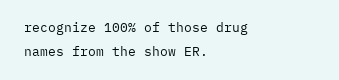recognize 100% of those drug names from the show ER.